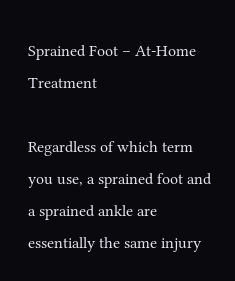Sprained Foot – At-Home Treatment

Regardless of which term you use, a sprained foot and a sprained ankle are essentially the same injury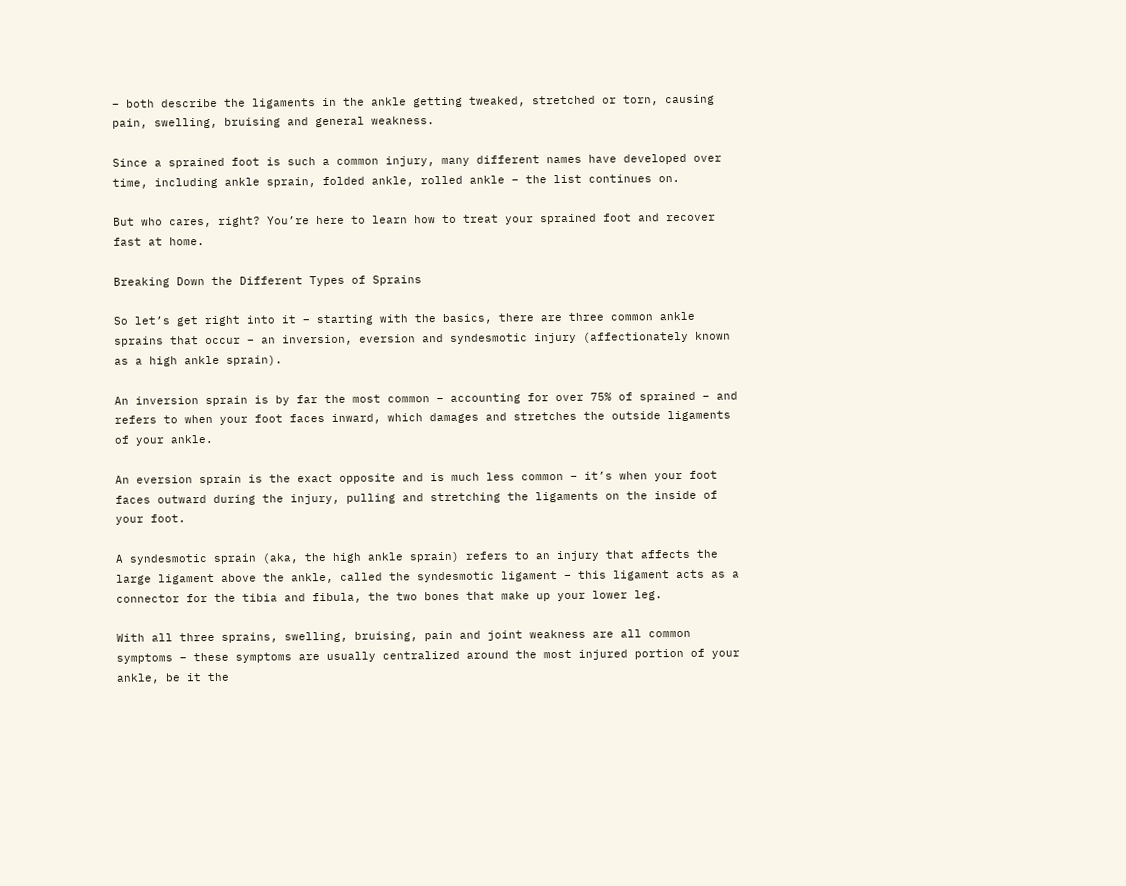– both describe the ligaments in the ankle getting tweaked, stretched or torn, causing pain, swelling, bruising and general weakness.

Since a sprained foot is such a common injury, many different names have developed over time, including ankle sprain, folded ankle, rolled ankle – the list continues on.

But who cares, right? You’re here to learn how to treat your sprained foot and recover fast at home.

Breaking Down the Different Types of Sprains

So let’s get right into it – starting with the basics, there are three common ankle sprains that occur – an inversion, eversion and syndesmotic injury (affectionately known as a high ankle sprain).

An inversion sprain is by far the most common – accounting for over 75% of sprained – and refers to when your foot faces inward, which damages and stretches the outside ligaments of your ankle.

An eversion sprain is the exact opposite and is much less common – it’s when your foot faces outward during the injury, pulling and stretching the ligaments on the inside of your foot.

A syndesmotic sprain (aka, the high ankle sprain) refers to an injury that affects the large ligament above the ankle, called the syndesmotic ligament – this ligament acts as a connector for the tibia and fibula, the two bones that make up your lower leg.

With all three sprains, swelling, bruising, pain and joint weakness are all common symptoms – these symptoms are usually centralized around the most injured portion of your ankle, be it the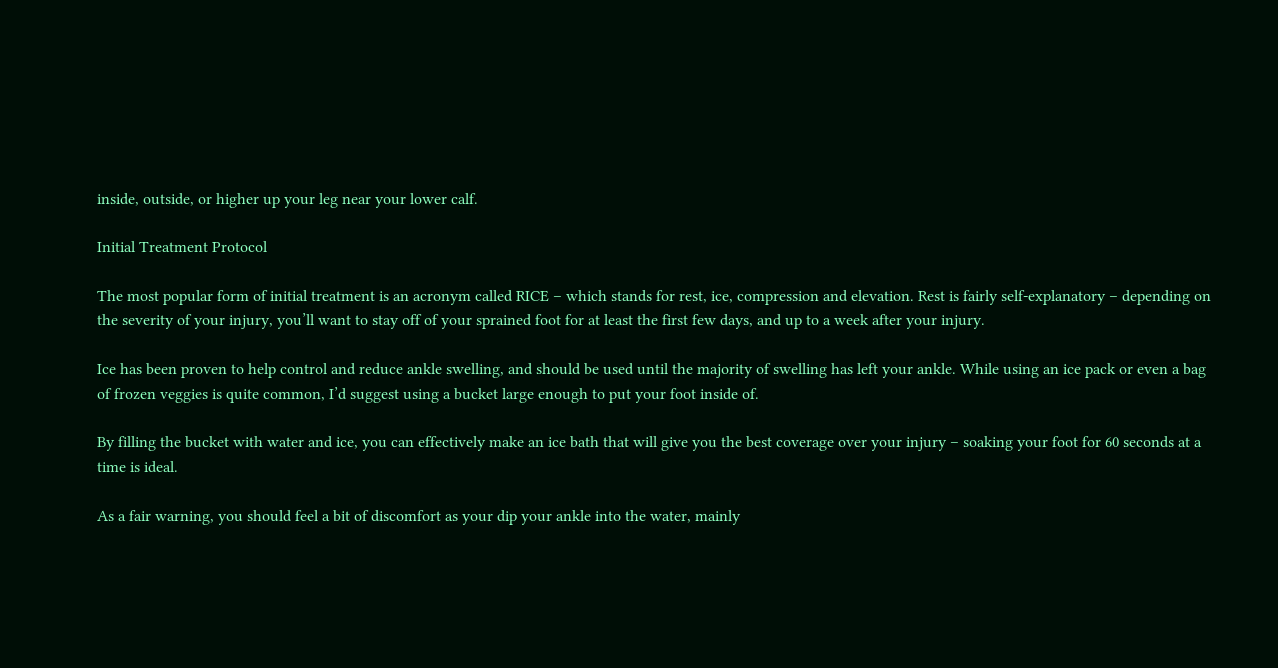inside, outside, or higher up your leg near your lower calf.

Initial Treatment Protocol

The most popular form of initial treatment is an acronym called RICE – which stands for rest, ice, compression and elevation. Rest is fairly self-explanatory – depending on the severity of your injury, you’ll want to stay off of your sprained foot for at least the first few days, and up to a week after your injury.

Ice has been proven to help control and reduce ankle swelling, and should be used until the majority of swelling has left your ankle. While using an ice pack or even a bag of frozen veggies is quite common, I’d suggest using a bucket large enough to put your foot inside of.

By filling the bucket with water and ice, you can effectively make an ice bath that will give you the best coverage over your injury – soaking your foot for 60 seconds at a time is ideal.

As a fair warning, you should feel a bit of discomfort as your dip your ankle into the water, mainly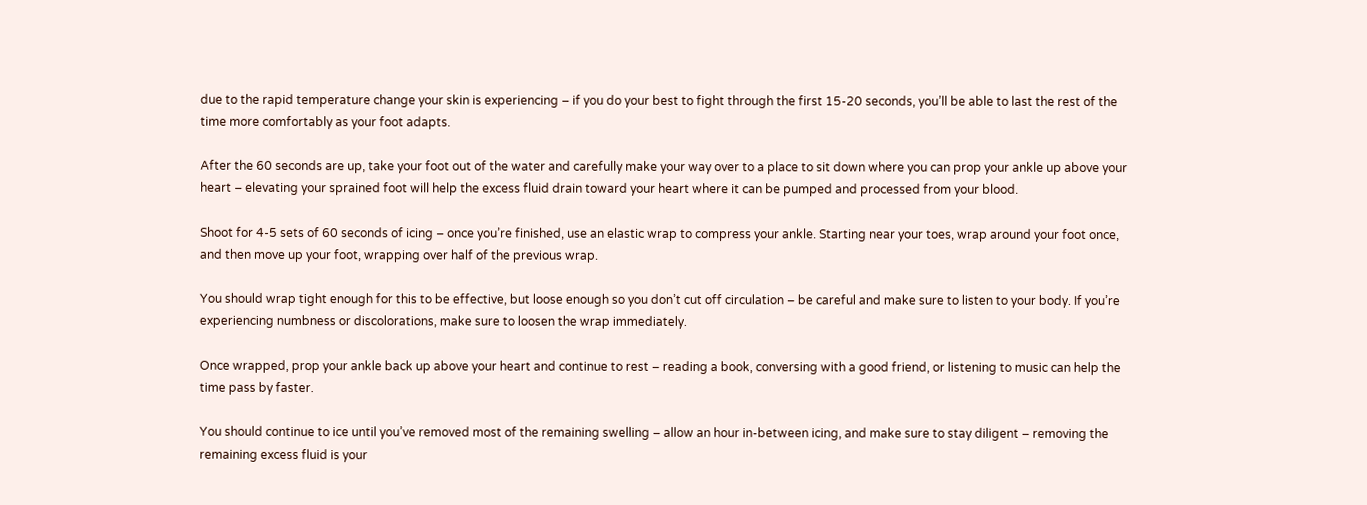due to the rapid temperature change your skin is experiencing – if you do your best to fight through the first 15-20 seconds, you’ll be able to last the rest of the time more comfortably as your foot adapts.

After the 60 seconds are up, take your foot out of the water and carefully make your way over to a place to sit down where you can prop your ankle up above your heart – elevating your sprained foot will help the excess fluid drain toward your heart where it can be pumped and processed from your blood.

Shoot for 4-5 sets of 60 seconds of icing – once you’re finished, use an elastic wrap to compress your ankle. Starting near your toes, wrap around your foot once, and then move up your foot, wrapping over half of the previous wrap.

You should wrap tight enough for this to be effective, but loose enough so you don’t cut off circulation – be careful and make sure to listen to your body. If you’re experiencing numbness or discolorations, make sure to loosen the wrap immediately.

Once wrapped, prop your ankle back up above your heart and continue to rest – reading a book, conversing with a good friend, or listening to music can help the time pass by faster.

You should continue to ice until you’ve removed most of the remaining swelling – allow an hour in-between icing, and make sure to stay diligent – removing the remaining excess fluid is your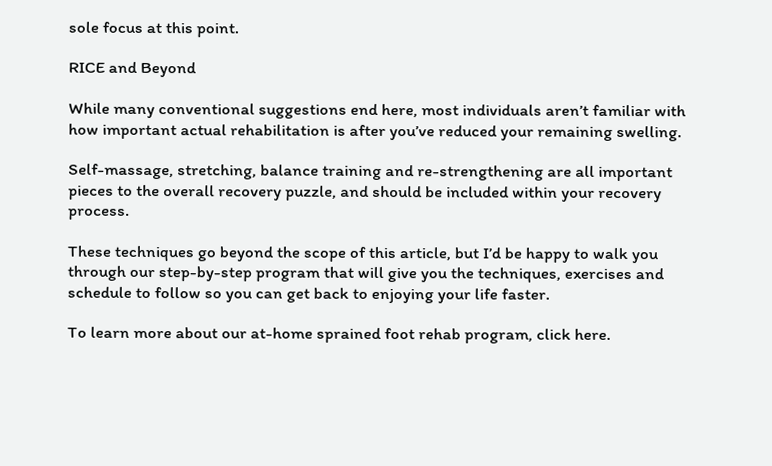sole focus at this point.

RICE and Beyond

While many conventional suggestions end here, most individuals aren’t familiar with how important actual rehabilitation is after you’ve reduced your remaining swelling.

Self-massage, stretching, balance training and re-strengthening are all important pieces to the overall recovery puzzle, and should be included within your recovery process.

These techniques go beyond the scope of this article, but I’d be happy to walk you through our step-by-step program that will give you the techniques, exercises and schedule to follow so you can get back to enjoying your life faster.

To learn more about our at-home sprained foot rehab program, click here.